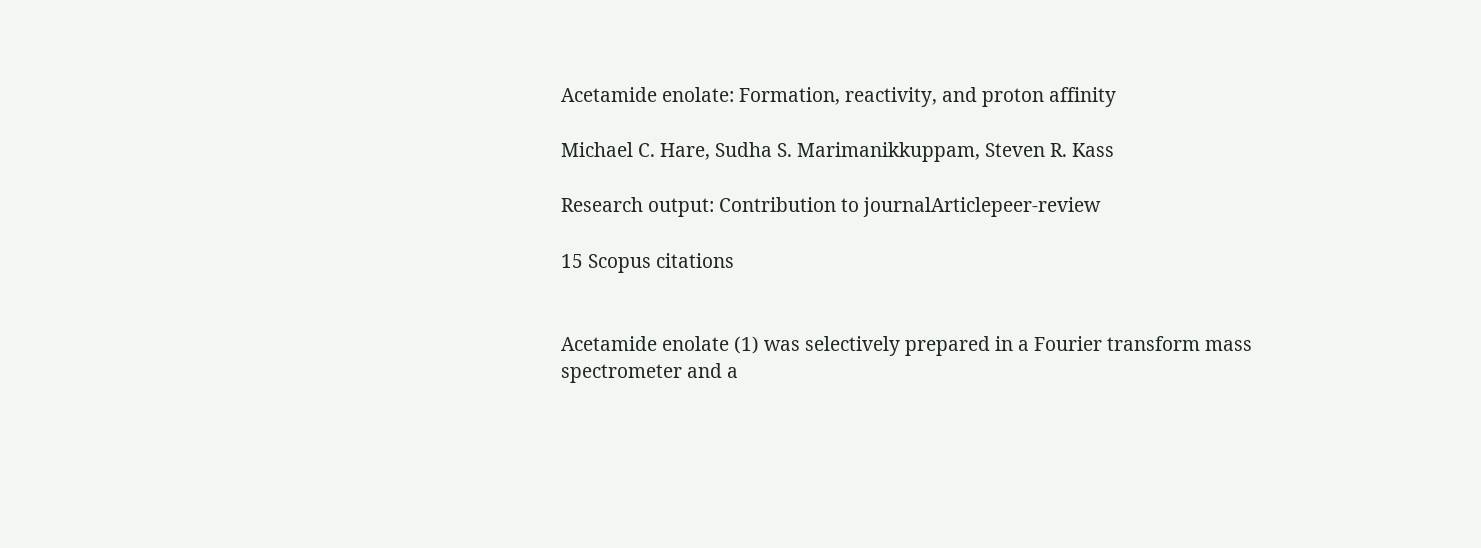Acetamide enolate: Formation, reactivity, and proton affinity

Michael C. Hare, Sudha S. Marimanikkuppam, Steven R. Kass

Research output: Contribution to journalArticlepeer-review

15 Scopus citations


Acetamide enolate (1) was selectively prepared in a Fourier transform mass spectrometer and a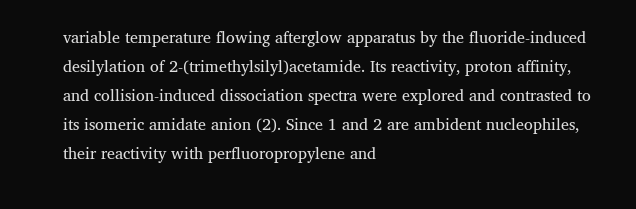variable temperature flowing afterglow apparatus by the fluoride-induced desilylation of 2-(trimethylsilyl)acetamide. Its reactivity, proton affinity, and collision-induced dissociation spectra were explored and contrasted to its isomeric amidate anion (2). Since 1 and 2 are ambident nucleophiles, their reactivity with perfluoropropylene and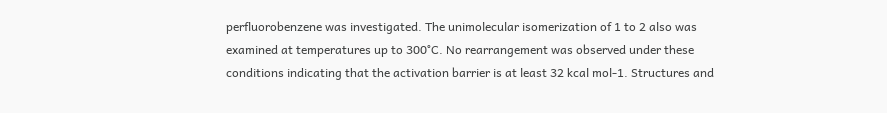perfluorobenzene was investigated. The unimolecular isomerization of 1 to 2 also was examined at temperatures up to 300°C. No rearrangement was observed under these conditions indicating that the activation barrier is at least 32 kcal mol-1. Structures and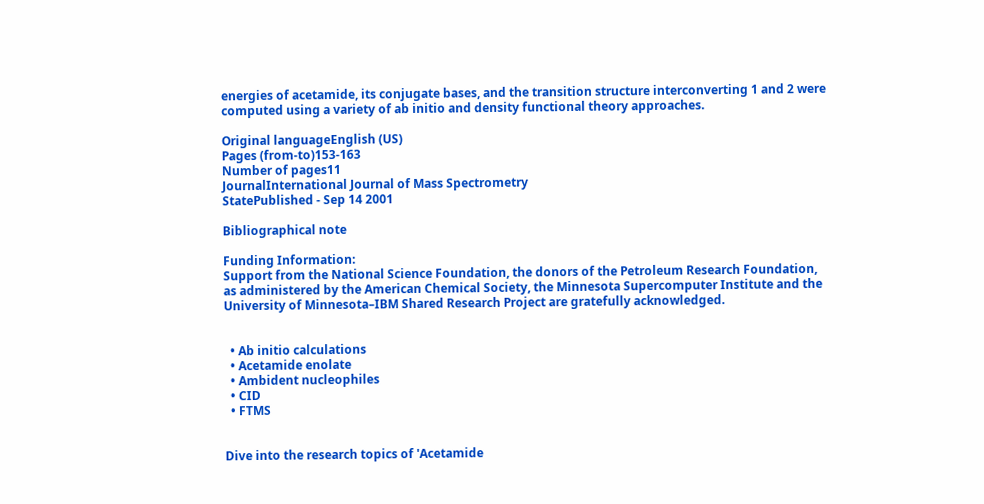energies of acetamide, its conjugate bases, and the transition structure interconverting 1 and 2 were computed using a variety of ab initio and density functional theory approaches.

Original languageEnglish (US)
Pages (from-to)153-163
Number of pages11
JournalInternational Journal of Mass Spectrometry
StatePublished - Sep 14 2001

Bibliographical note

Funding Information:
Support from the National Science Foundation, the donors of the Petroleum Research Foundation, as administered by the American Chemical Society, the Minnesota Supercomputer Institute and the University of Minnesota–IBM Shared Research Project are gratefully acknowledged.


  • Ab initio calculations
  • Acetamide enolate
  • Ambident nucleophiles
  • CID
  • FTMS


Dive into the research topics of 'Acetamide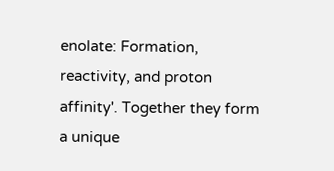enolate: Formation, reactivity, and proton affinity'. Together they form a unique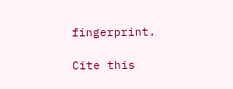fingerprint.

Cite this